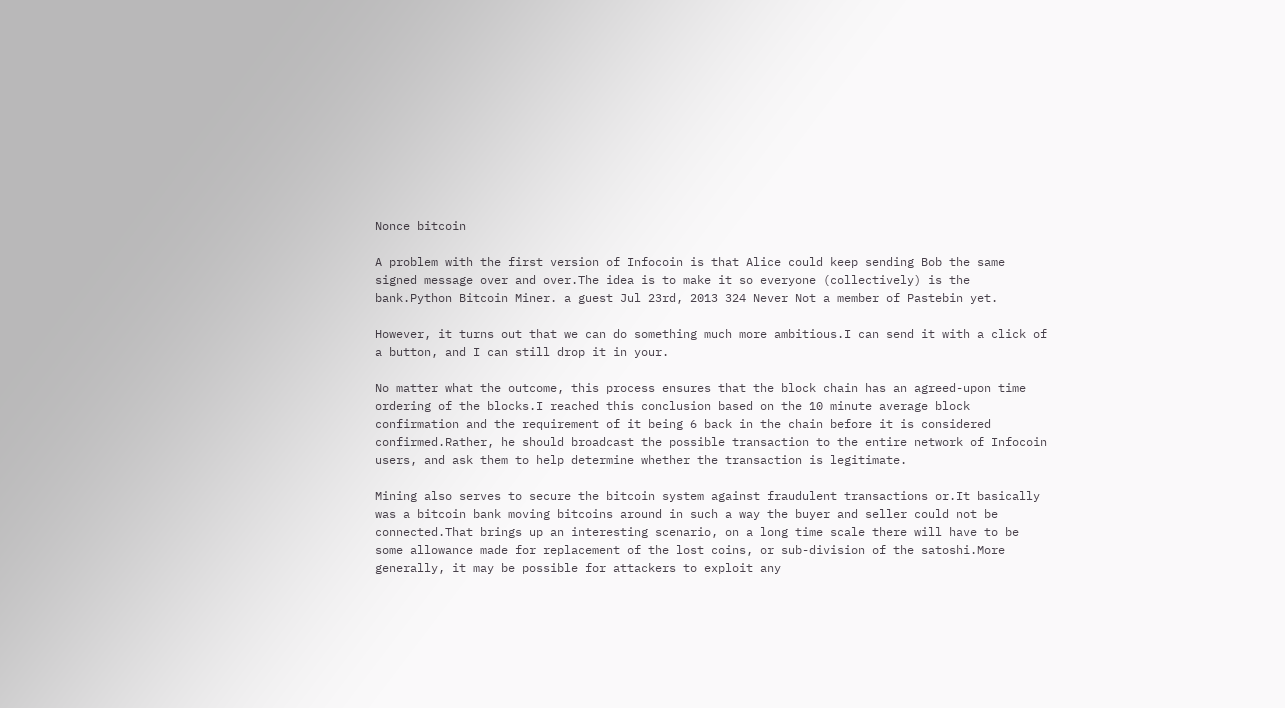Nonce bitcoin

A problem with the first version of Infocoin is that Alice could keep sending Bob the same signed message over and over.The idea is to make it so everyone (collectively) is the bank.Python Bitcoin Miner. a guest Jul 23rd, 2013 324 Never Not a member of Pastebin yet.

However, it turns out that we can do something much more ambitious.I can send it with a click of a button, and I can still drop it in your.

No matter what the outcome, this process ensures that the block chain has an agreed-upon time ordering of the blocks.I reached this conclusion based on the 10 minute average block confirmation and the requirement of it being 6 back in the chain before it is considered confirmed.Rather, he should broadcast the possible transaction to the entire network of Infocoin users, and ask them to help determine whether the transaction is legitimate.

Mining also serves to secure the bitcoin system against fraudulent transactions or.It basically was a bitcoin bank moving bitcoins around in such a way the buyer and seller could not be connected.That brings up an interesting scenario, on a long time scale there will have to be some allowance made for replacement of the lost coins, or sub-division of the satoshi.More generally, it may be possible for attackers to exploit any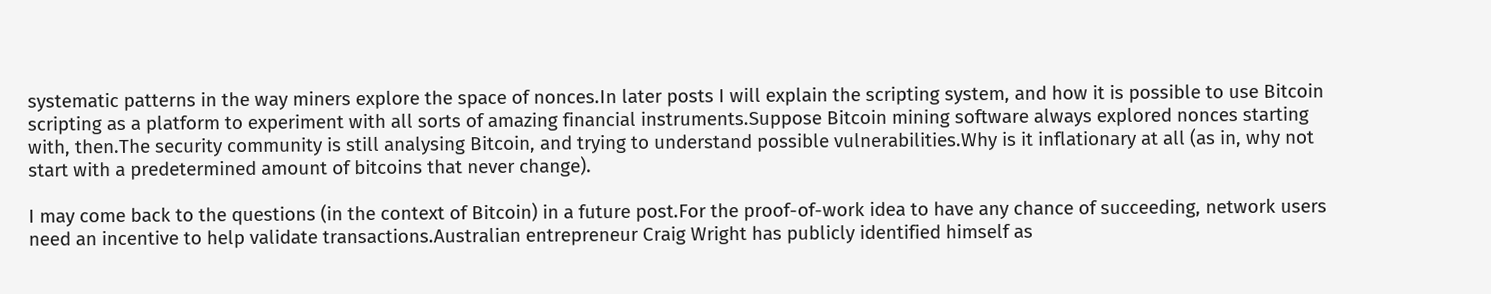systematic patterns in the way miners explore the space of nonces.In later posts I will explain the scripting system, and how it is possible to use Bitcoin scripting as a platform to experiment with all sorts of amazing financial instruments.Suppose Bitcoin mining software always explored nonces starting with, then.The security community is still analysing Bitcoin, and trying to understand possible vulnerabilities.Why is it inflationary at all (as in, why not start with a predetermined amount of bitcoins that never change).

I may come back to the questions (in the context of Bitcoin) in a future post.For the proof-of-work idea to have any chance of succeeding, network users need an incentive to help validate transactions.Australian entrepreneur Craig Wright has publicly identified himself as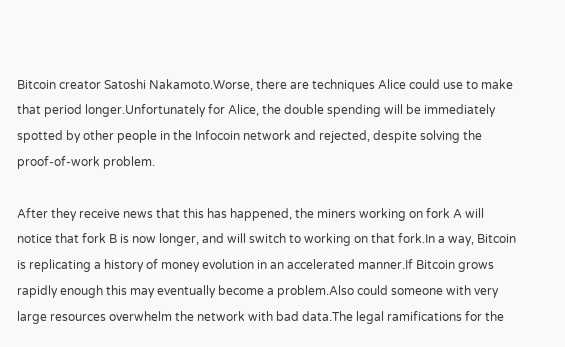Bitcoin creator Satoshi Nakamoto.Worse, there are techniques Alice could use to make that period longer.Unfortunately for Alice, the double spending will be immediately spotted by other people in the Infocoin network and rejected, despite solving the proof-of-work problem.

After they receive news that this has happened, the miners working on fork A will notice that fork B is now longer, and will switch to working on that fork.In a way, Bitcoin is replicating a history of money evolution in an accelerated manner.If Bitcoin grows rapidly enough this may eventually become a problem.Also could someone with very large resources overwhelm the network with bad data.The legal ramifications for the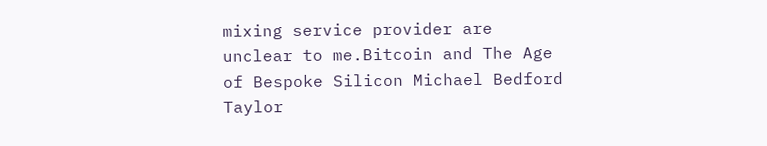mixing service provider are unclear to me.Bitcoin and The Age of Bespoke Silicon Michael Bedford Taylor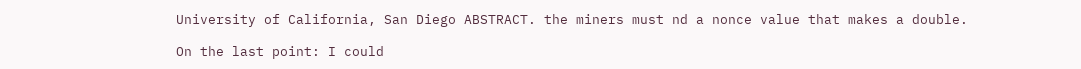University of California, San Diego ABSTRACT. the miners must nd a nonce value that makes a double.

On the last point: I could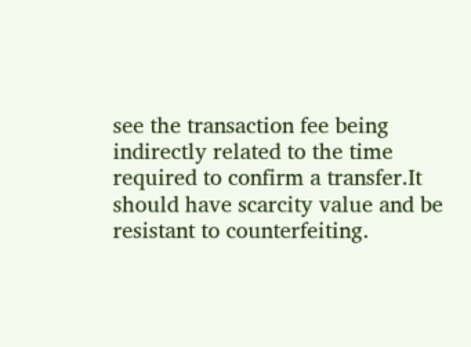see the transaction fee being indirectly related to the time required to confirm a transfer.It should have scarcity value and be resistant to counterfeiting.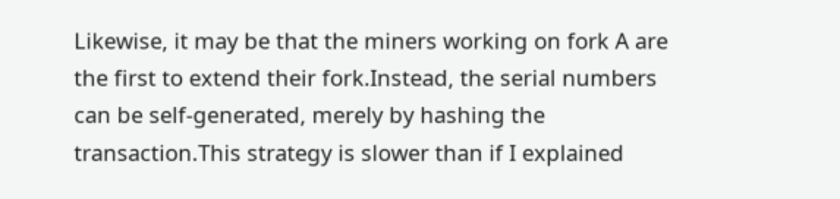Likewise, it may be that the miners working on fork A are the first to extend their fork.Instead, the serial numbers can be self-generated, merely by hashing the transaction.This strategy is slower than if I explained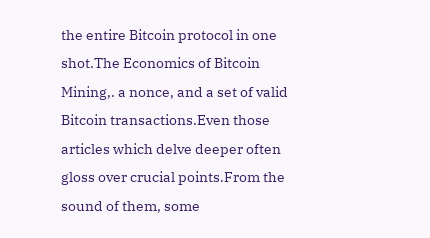the entire Bitcoin protocol in one shot.The Economics of Bitcoin Mining,. a nonce, and a set of valid Bitcoin transactions.Even those articles which delve deeper often gloss over crucial points.From the sound of them, some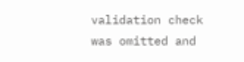validation check was omitted and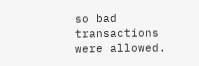so bad transactions were allowed.